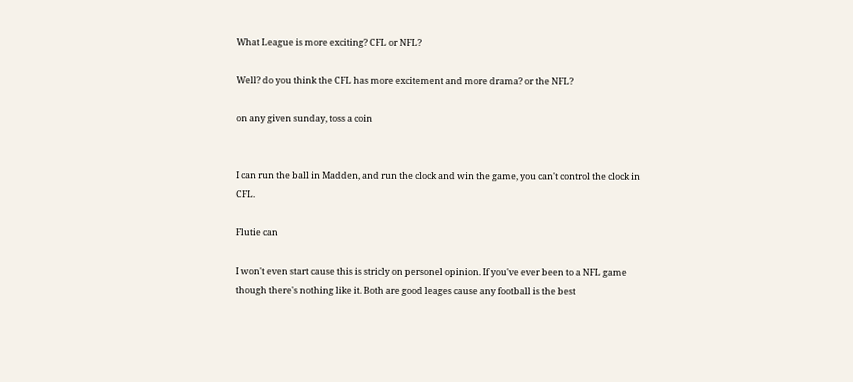What League is more exciting? CFL or NFL?

Well? do you think the CFL has more excitement and more drama? or the NFL?

on any given sunday, toss a coin


I can run the ball in Madden, and run the clock and win the game, you can't control the clock in CFL.

Flutie can

I won't even start cause this is stricly on personel opinion. If you've ever been to a NFL game though there's nothing like it. Both are good leages cause any football is the best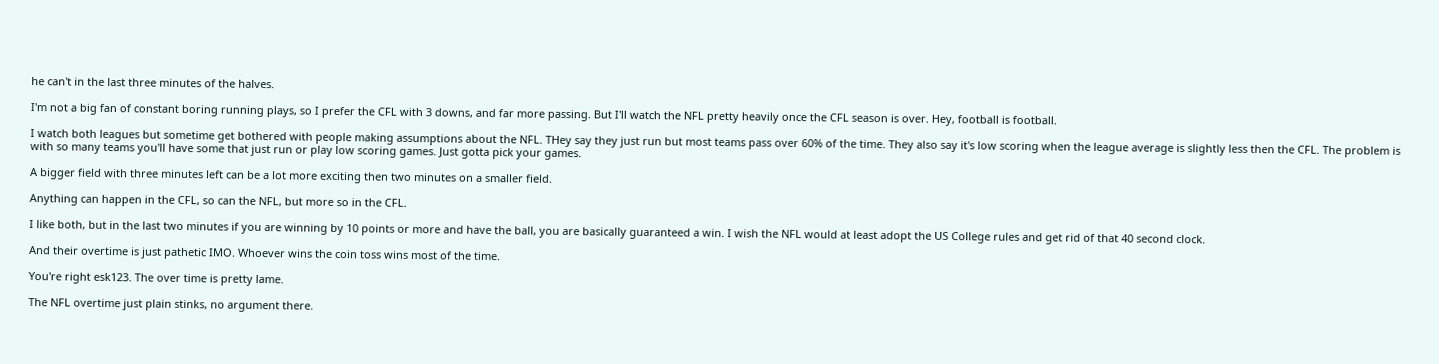he can't in the last three minutes of the halves.

I'm not a big fan of constant boring running plays, so I prefer the CFL with 3 downs, and far more passing. But I'll watch the NFL pretty heavily once the CFL season is over. Hey, football is football.

I watch both leagues but sometime get bothered with people making assumptions about the NFL. THey say they just run but most teams pass over 60% of the time. They also say it's low scoring when the league average is slightly less then the CFL. The problem is with so many teams you'll have some that just run or play low scoring games. Just gotta pick your games.

A bigger field with three minutes left can be a lot more exciting then two minutes on a smaller field.

Anything can happen in the CFL, so can the NFL, but more so in the CFL.

I like both, but in the last two minutes if you are winning by 10 points or more and have the ball, you are basically guaranteed a win. I wish the NFL would at least adopt the US College rules and get rid of that 40 second clock.

And their overtime is just pathetic IMO. Whoever wins the coin toss wins most of the time.

You're right esk123. The over time is pretty lame.

The NFL overtime just plain stinks, no argument there.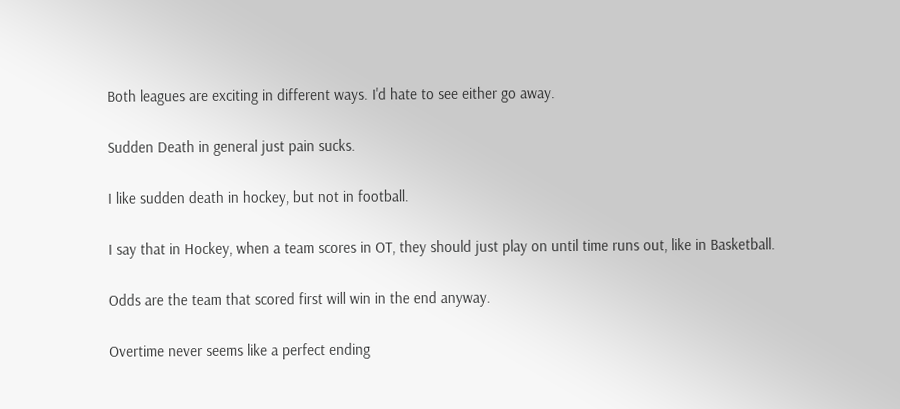Both leagues are exciting in different ways. I'd hate to see either go away.

Sudden Death in general just pain sucks.

I like sudden death in hockey, but not in football.

I say that in Hockey, when a team scores in OT, they should just play on until time runs out, like in Basketball.

Odds are the team that scored first will win in the end anyway.

Overtime never seems like a perfect ending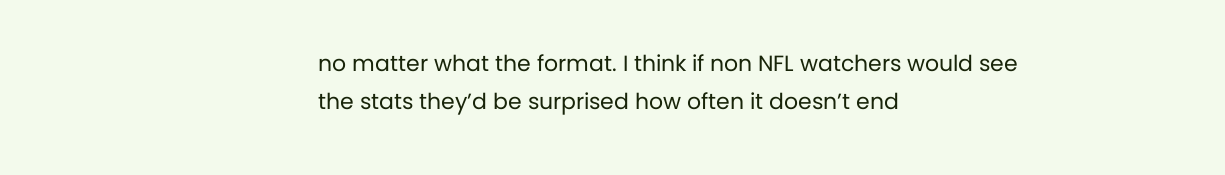no matter what the format. I think if non NFL watchers would see the stats they’d be surprised how often it doesn’t end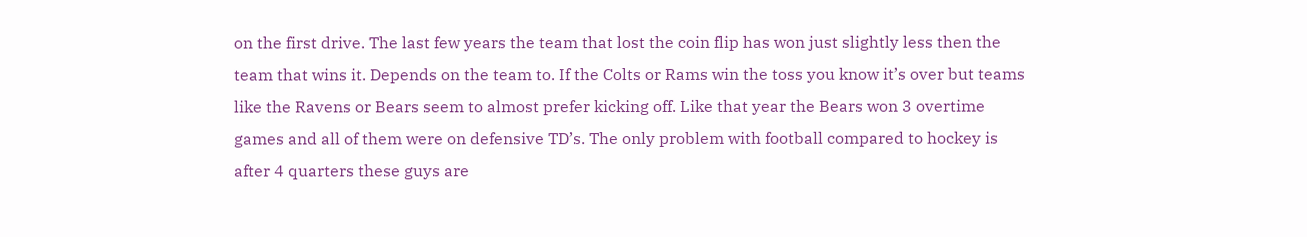on the first drive. The last few years the team that lost the coin flip has won just slightly less then the team that wins it. Depends on the team to. If the Colts or Rams win the toss you know it’s over but teams like the Ravens or Bears seem to almost prefer kicking off. Like that year the Bears won 3 overtime games and all of them were on defensive TD’s. The only problem with football compared to hockey is after 4 quarters these guys are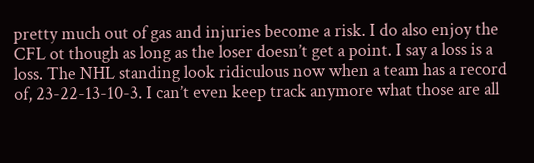pretty much out of gas and injuries become a risk. I do also enjoy the CFL ot though as long as the loser doesn’t get a point. I say a loss is a loss. The NHL standing look ridiculous now when a team has a record of, 23-22-13-10-3. I can’t even keep track anymore what those are all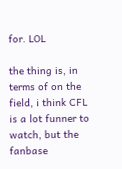for. LOL

the thing is, in terms of on the field, i think CFL is a lot funner to watch, but the fanbase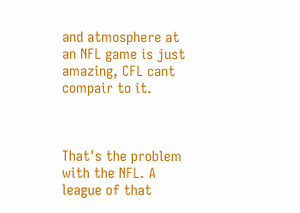and atmosphere at an NFL game is just amazing, CFL cant compair to it.



That's the problem with the NFL. A league of that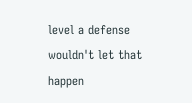level a defense wouldn't let that happen